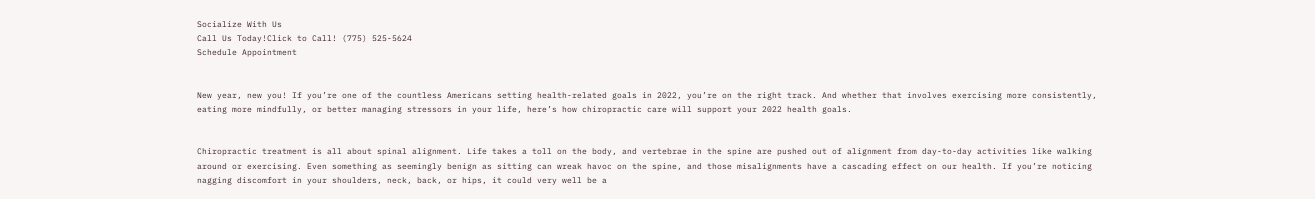Socialize With Us
Call Us Today!Click to Call! (775) 525-5624
Schedule Appointment


New year, new you! If you’re one of the countless Americans setting health-related goals in 2022, you’re on the right track. And whether that involves exercising more consistently, eating more mindfully, or better managing stressors in your life, here’s how chiropractic care will support your 2022 health goals.


Chiropractic treatment is all about spinal alignment. Life takes a toll on the body, and vertebrae in the spine are pushed out of alignment from day-to-day activities like walking around or exercising. Even something as seemingly benign as sitting can wreak havoc on the spine, and those misalignments have a cascading effect on our health. If you’re noticing nagging discomfort in your shoulders, neck, back, or hips, it could very well be a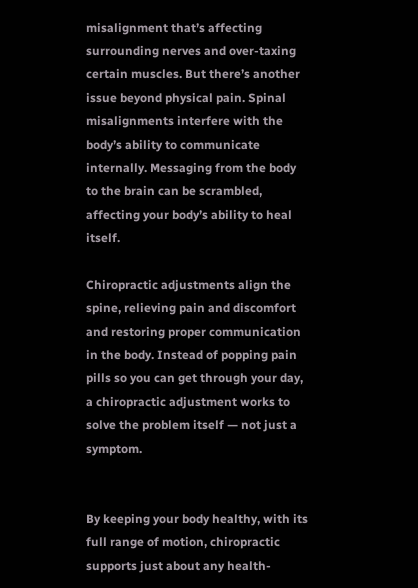misalignment that’s affecting surrounding nerves and over-taxing certain muscles. But there’s another issue beyond physical pain. Spinal misalignments interfere with the body’s ability to communicate internally. Messaging from the body to the brain can be scrambled, affecting your body’s ability to heal itself.

Chiropractic adjustments align the spine, relieving pain and discomfort and restoring proper communication in the body. Instead of popping pain pills so you can get through your day, a chiropractic adjustment works to solve the problem itself — not just a symptom.


By keeping your body healthy, with its full range of motion, chiropractic supports just about any health-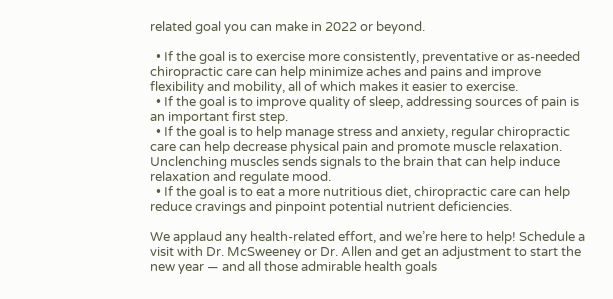related goal you can make in 2022 or beyond.

  • If the goal is to exercise more consistently, preventative or as-needed chiropractic care can help minimize aches and pains and improve flexibility and mobility, all of which makes it easier to exercise.
  • If the goal is to improve quality of sleep, addressing sources of pain is an important first step.
  • If the goal is to help manage stress and anxiety, regular chiropractic care can help decrease physical pain and promote muscle relaxation. Unclenching muscles sends signals to the brain that can help induce relaxation and regulate mood.
  • If the goal is to eat a more nutritious diet, chiropractic care can help reduce cravings and pinpoint potential nutrient deficiencies.

We applaud any health-related effort, and we’re here to help! Schedule a visit with Dr. McSweeney or Dr. Allen and get an adjustment to start the new year — and all those admirable health goals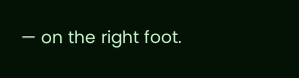— on the right foot.